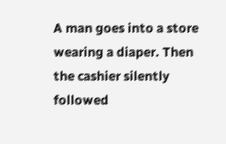A man goes into a store wearing a diaper. Then the cashier silently followed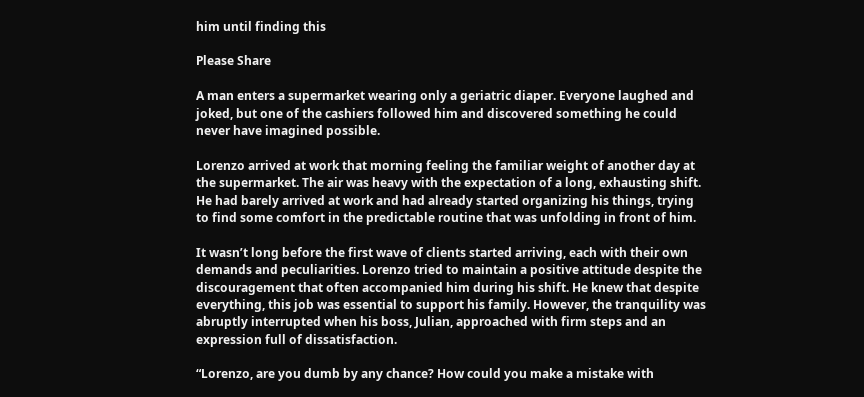him until finding this

Please Share

A man enters a supermarket wearing only a geriatric diaper. Everyone laughed and joked, but one of the cashiers followed him and discovered something he could never have imagined possible.

Lorenzo arrived at work that morning feeling the familiar weight of another day at the supermarket. The air was heavy with the expectation of a long, exhausting shift. He had barely arrived at work and had already started organizing his things, trying to find some comfort in the predictable routine that was unfolding in front of him.

It wasn’t long before the first wave of clients started arriving, each with their own demands and peculiarities. Lorenzo tried to maintain a positive attitude despite the discouragement that often accompanied him during his shift. He knew that despite everything, this job was essential to support his family. However, the tranquility was abruptly interrupted when his boss, Julian, approached with firm steps and an expression full of dissatisfaction.

“Lorenzo, are you dumb by any chance? How could you make a mistake with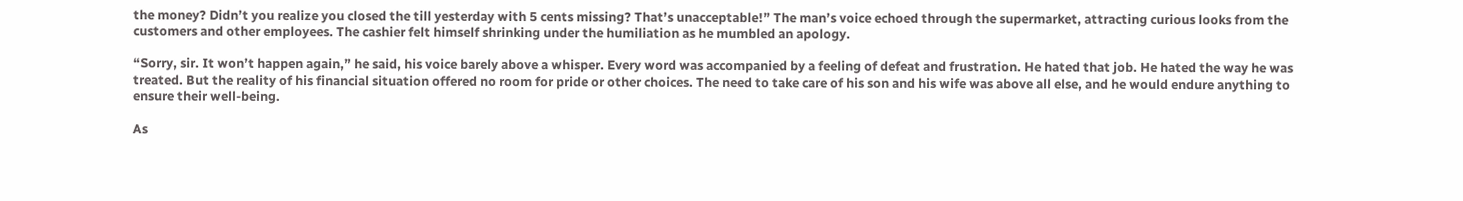the money? Didn’t you realize you closed the till yesterday with 5 cents missing? That’s unacceptable!” The man’s voice echoed through the supermarket, attracting curious looks from the customers and other employees. The cashier felt himself shrinking under the humiliation as he mumbled an apology.

“Sorry, sir. It won’t happen again,” he said, his voice barely above a whisper. Every word was accompanied by a feeling of defeat and frustration. He hated that job. He hated the way he was treated. But the reality of his financial situation offered no room for pride or other choices. The need to take care of his son and his wife was above all else, and he would endure anything to ensure their well-being.

As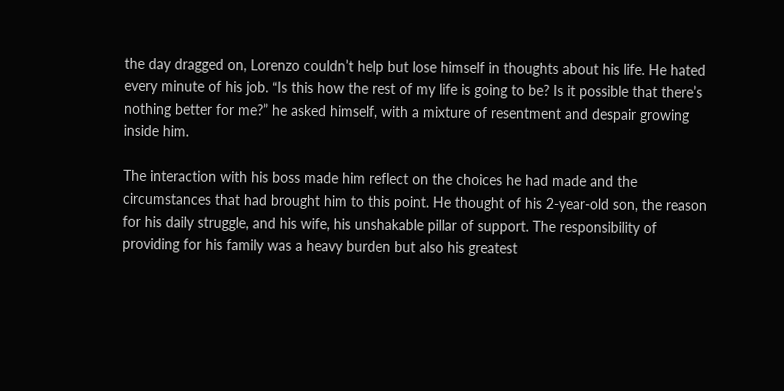the day dragged on, Lorenzo couldn’t help but lose himself in thoughts about his life. He hated every minute of his job. “Is this how the rest of my life is going to be? Is it possible that there’s nothing better for me?” he asked himself, with a mixture of resentment and despair growing inside him.

The interaction with his boss made him reflect on the choices he had made and the circumstances that had brought him to this point. He thought of his 2-year-old son, the reason for his daily struggle, and his wife, his unshakable pillar of support. The responsibility of providing for his family was a heavy burden but also his greatest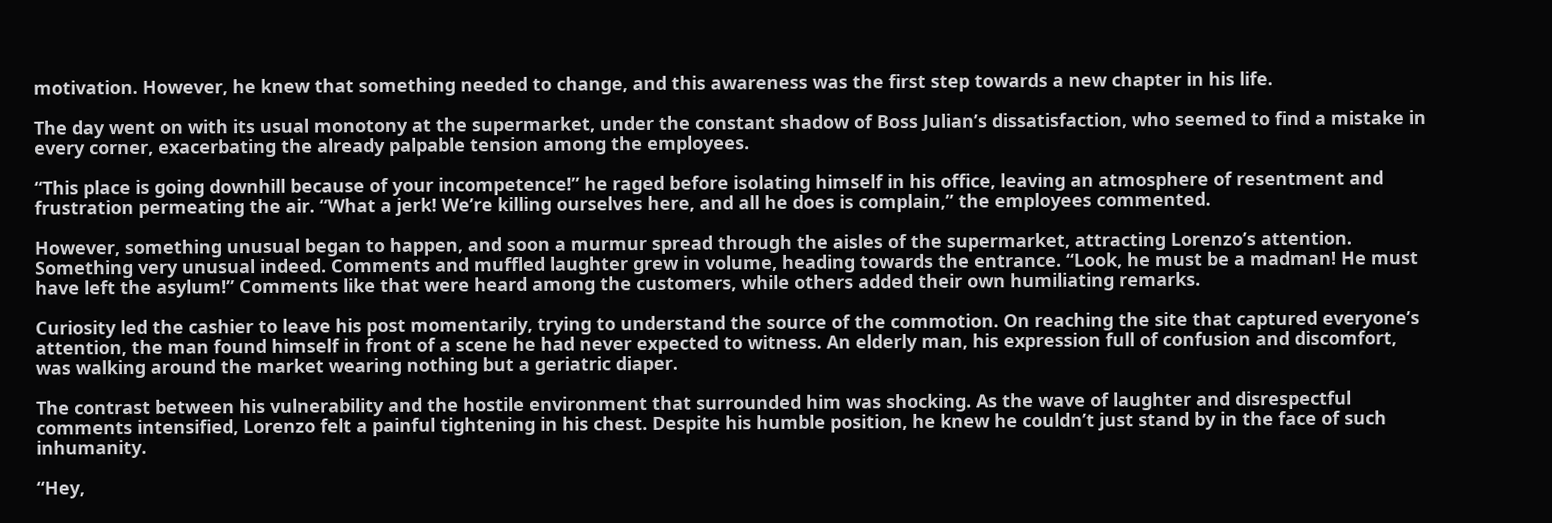motivation. However, he knew that something needed to change, and this awareness was the first step towards a new chapter in his life.

The day went on with its usual monotony at the supermarket, under the constant shadow of Boss Julian’s dissatisfaction, who seemed to find a mistake in every corner, exacerbating the already palpable tension among the employees.

“This place is going downhill because of your incompetence!” he raged before isolating himself in his office, leaving an atmosphere of resentment and frustration permeating the air. “What a jerk! We’re killing ourselves here, and all he does is complain,” the employees commented.

However, something unusual began to happen, and soon a murmur spread through the aisles of the supermarket, attracting Lorenzo’s attention. Something very unusual indeed. Comments and muffled laughter grew in volume, heading towards the entrance. “Look, he must be a madman! He must have left the asylum!” Comments like that were heard among the customers, while others added their own humiliating remarks.

Curiosity led the cashier to leave his post momentarily, trying to understand the source of the commotion. On reaching the site that captured everyone’s attention, the man found himself in front of a scene he had never expected to witness. An elderly man, his expression full of confusion and discomfort, was walking around the market wearing nothing but a geriatric diaper.

The contrast between his vulnerability and the hostile environment that surrounded him was shocking. As the wave of laughter and disrespectful comments intensified, Lorenzo felt a painful tightening in his chest. Despite his humble position, he knew he couldn’t just stand by in the face of such inhumanity.

“Hey,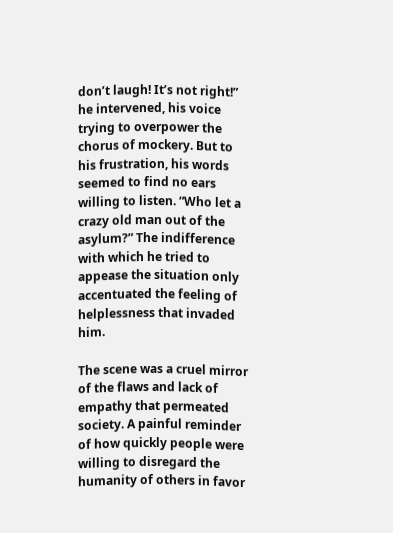don’t laugh! It’s not right!” he intervened, his voice trying to overpower the chorus of mockery. But to his frustration, his words seemed to find no ears willing to listen. “Who let a crazy old man out of the asylum?” The indifference with which he tried to appease the situation only accentuated the feeling of helplessness that invaded him.

The scene was a cruel mirror of the flaws and lack of empathy that permeated society. A painful reminder of how quickly people were willing to disregard the humanity of others in favor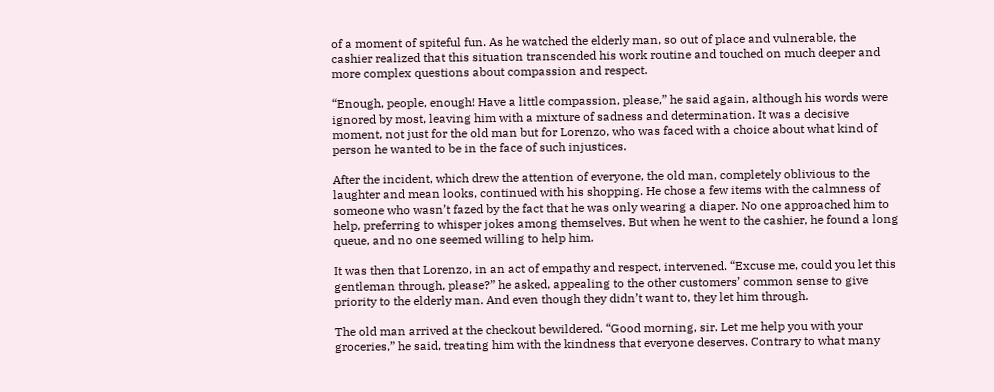of a moment of spiteful fun. As he watched the elderly man, so out of place and vulnerable, the cashier realized that this situation transcended his work routine and touched on much deeper and more complex questions about compassion and respect.

“Enough, people, enough! Have a little compassion, please,” he said again, although his words were ignored by most, leaving him with a mixture of sadness and determination. It was a decisive moment, not just for the old man but for Lorenzo, who was faced with a choice about what kind of person he wanted to be in the face of such injustices.

After the incident, which drew the attention of everyone, the old man, completely oblivious to the laughter and mean looks, continued with his shopping. He chose a few items with the calmness of someone who wasn’t fazed by the fact that he was only wearing a diaper. No one approached him to help, preferring to whisper jokes among themselves. But when he went to the cashier, he found a long queue, and no one seemed willing to help him.

It was then that Lorenzo, in an act of empathy and respect, intervened. “Excuse me, could you let this gentleman through, please?” he asked, appealing to the other customers’ common sense to give priority to the elderly man. And even though they didn’t want to, they let him through.

The old man arrived at the checkout bewildered. “Good morning, sir. Let me help you with your groceries,” he said, treating him with the kindness that everyone deserves. Contrary to what many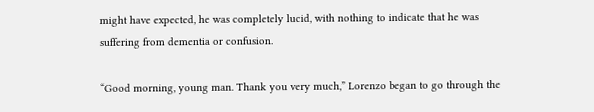might have expected, he was completely lucid, with nothing to indicate that he was suffering from dementia or confusion.

“Good morning, young man. Thank you very much,” Lorenzo began to go through the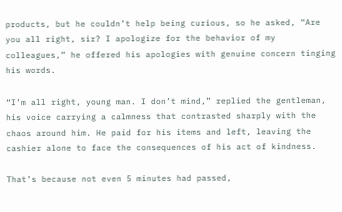products, but he couldn’t help being curious, so he asked, “Are you all right, sir? I apologize for the behavior of my colleagues,” he offered his apologies with genuine concern tinging his words.

“I’m all right, young man. I don’t mind,” replied the gentleman, his voice carrying a calmness that contrasted sharply with the chaos around him. He paid for his items and left, leaving the cashier alone to face the consequences of his act of kindness.

That’s because not even 5 minutes had passed,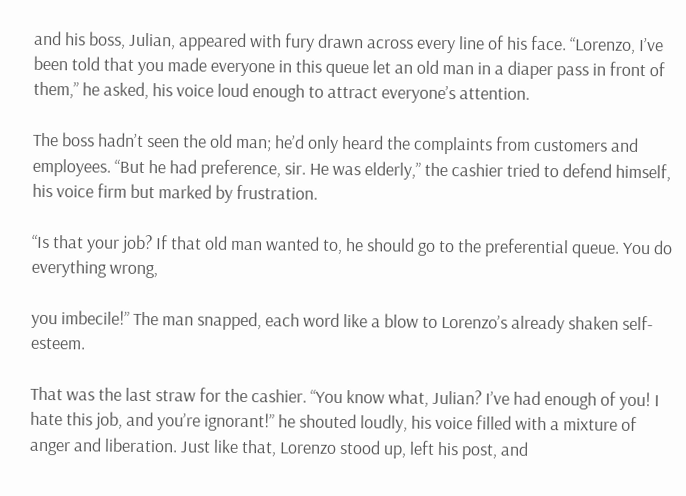and his boss, Julian, appeared with fury drawn across every line of his face. “Lorenzo, I’ve been told that you made everyone in this queue let an old man in a diaper pass in front of them,” he asked, his voice loud enough to attract everyone’s attention.

The boss hadn’t seen the old man; he’d only heard the complaints from customers and employees. “But he had preference, sir. He was elderly,” the cashier tried to defend himself, his voice firm but marked by frustration.

“Is that your job? If that old man wanted to, he should go to the preferential queue. You do everything wrong,

you imbecile!” The man snapped, each word like a blow to Lorenzo’s already shaken self-esteem.

That was the last straw for the cashier. “You know what, Julian? I’ve had enough of you! I hate this job, and you’re ignorant!” he shouted loudly, his voice filled with a mixture of anger and liberation. Just like that, Lorenzo stood up, left his post, and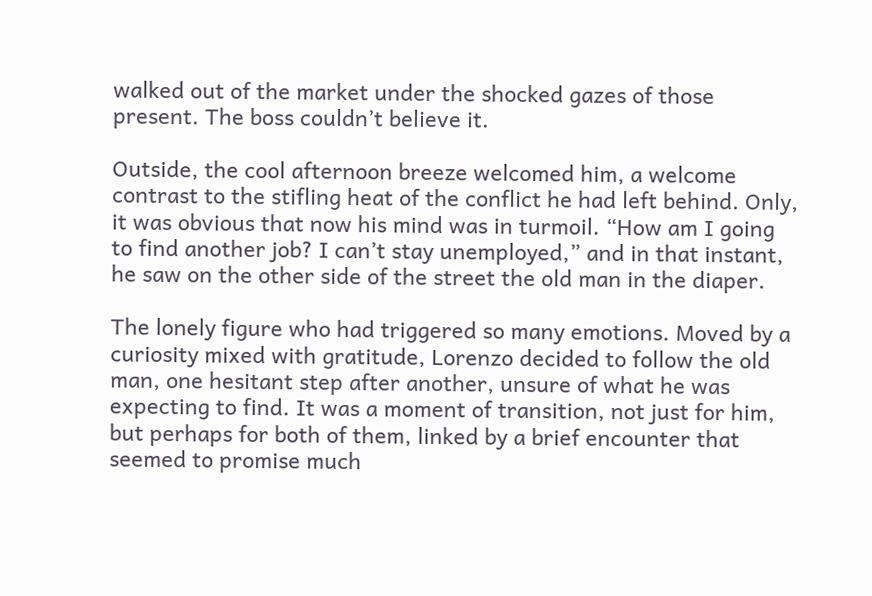walked out of the market under the shocked gazes of those present. The boss couldn’t believe it.

Outside, the cool afternoon breeze welcomed him, a welcome contrast to the stifling heat of the conflict he had left behind. Only, it was obvious that now his mind was in turmoil. “How am I going to find another job? I can’t stay unemployed,” and in that instant, he saw on the other side of the street the old man in the diaper.

The lonely figure who had triggered so many emotions. Moved by a curiosity mixed with gratitude, Lorenzo decided to follow the old man, one hesitant step after another, unsure of what he was expecting to find. It was a moment of transition, not just for him, but perhaps for both of them, linked by a brief encounter that seemed to promise much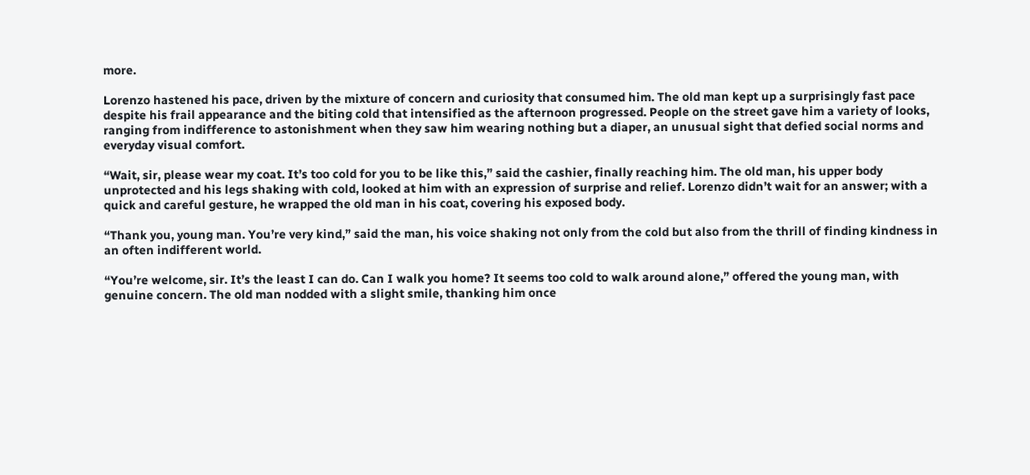more.

Lorenzo hastened his pace, driven by the mixture of concern and curiosity that consumed him. The old man kept up a surprisingly fast pace despite his frail appearance and the biting cold that intensified as the afternoon progressed. People on the street gave him a variety of looks, ranging from indifference to astonishment when they saw him wearing nothing but a diaper, an unusual sight that defied social norms and everyday visual comfort.

“Wait, sir, please wear my coat. It’s too cold for you to be like this,” said the cashier, finally reaching him. The old man, his upper body unprotected and his legs shaking with cold, looked at him with an expression of surprise and relief. Lorenzo didn’t wait for an answer; with a quick and careful gesture, he wrapped the old man in his coat, covering his exposed body.

“Thank you, young man. You’re very kind,” said the man, his voice shaking not only from the cold but also from the thrill of finding kindness in an often indifferent world.

“You’re welcome, sir. It’s the least I can do. Can I walk you home? It seems too cold to walk around alone,” offered the young man, with genuine concern. The old man nodded with a slight smile, thanking him once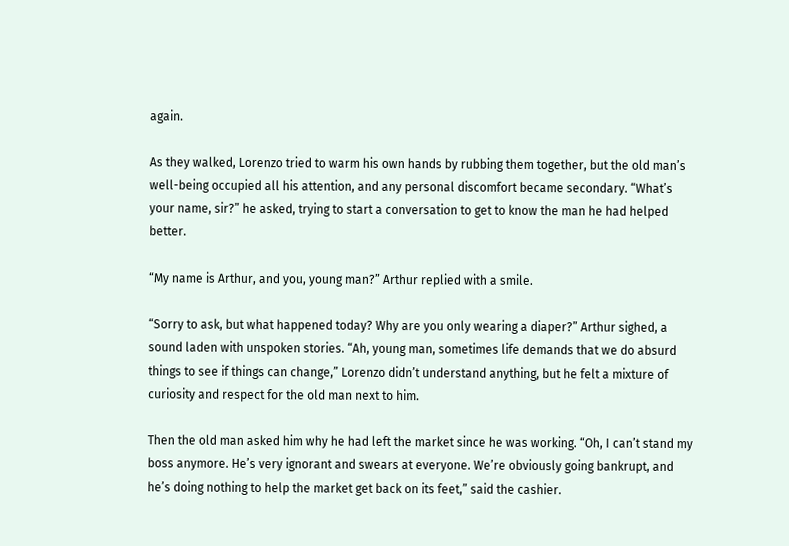again.

As they walked, Lorenzo tried to warm his own hands by rubbing them together, but the old man’s well-being occupied all his attention, and any personal discomfort became secondary. “What’s your name, sir?” he asked, trying to start a conversation to get to know the man he had helped better.

“My name is Arthur, and you, young man?” Arthur replied with a smile.

“Sorry to ask, but what happened today? Why are you only wearing a diaper?” Arthur sighed, a sound laden with unspoken stories. “Ah, young man, sometimes life demands that we do absurd things to see if things can change,” Lorenzo didn’t understand anything, but he felt a mixture of curiosity and respect for the old man next to him.

Then the old man asked him why he had left the market since he was working. “Oh, I can’t stand my boss anymore. He’s very ignorant and swears at everyone. We’re obviously going bankrupt, and he’s doing nothing to help the market get back on its feet,” said the cashier.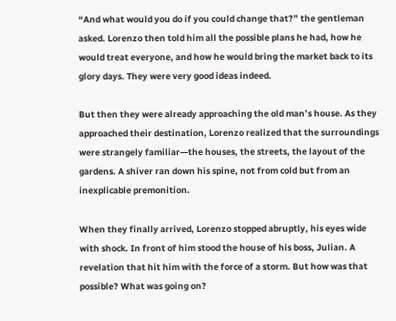“And what would you do if you could change that?” the gentleman asked. Lorenzo then told him all the possible plans he had, how he would treat everyone, and how he would bring the market back to its glory days. They were very good ideas indeed.

But then they were already approaching the old man’s house. As they approached their destination, Lorenzo realized that the surroundings were strangely familiar—the houses, the streets, the layout of the gardens. A shiver ran down his spine, not from cold but from an inexplicable premonition.

When they finally arrived, Lorenzo stopped abruptly, his eyes wide with shock. In front of him stood the house of his boss, Julian. A revelation that hit him with the force of a storm. But how was that possible? What was going on?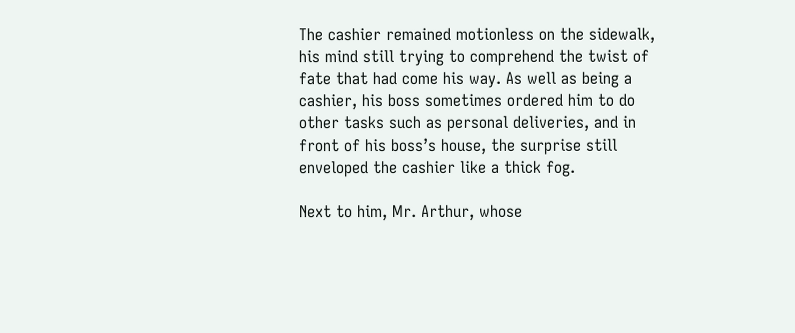The cashier remained motionless on the sidewalk, his mind still trying to comprehend the twist of fate that had come his way. As well as being a cashier, his boss sometimes ordered him to do other tasks such as personal deliveries, and in front of his boss’s house, the surprise still enveloped the cashier like a thick fog.

Next to him, Mr. Arthur, whose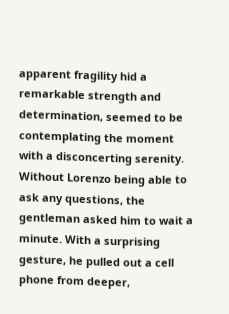apparent fragility hid a remarkable strength and determination, seemed to be contemplating the moment with a disconcerting serenity. Without Lorenzo being able to ask any questions, the gentleman asked him to wait a minute. With a surprising gesture, he pulled out a cell phone from deeper,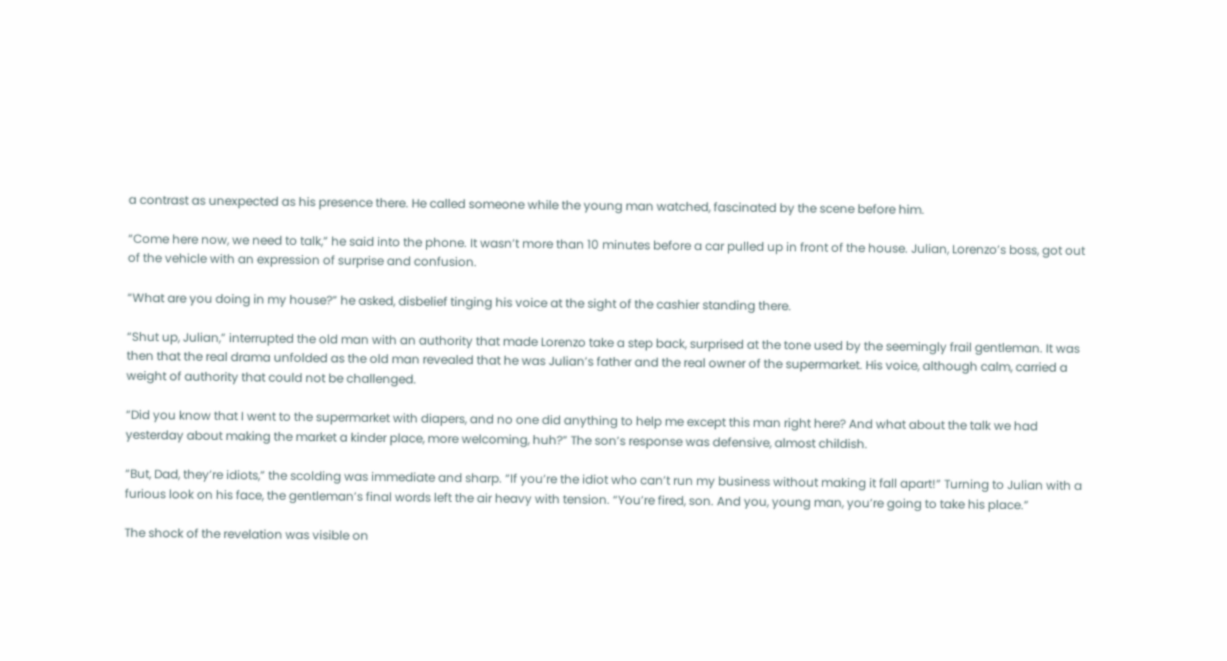a contrast as unexpected as his presence there. He called someone while the young man watched, fascinated by the scene before him.

“Come here now, we need to talk,” he said into the phone. It wasn’t more than 10 minutes before a car pulled up in front of the house. Julian, Lorenzo’s boss, got out of the vehicle with an expression of surprise and confusion.

“What are you doing in my house?” he asked, disbelief tinging his voice at the sight of the cashier standing there.

“Shut up, Julian,” interrupted the old man with an authority that made Lorenzo take a step back, surprised at the tone used by the seemingly frail gentleman. It was then that the real drama unfolded as the old man revealed that he was Julian’s father and the real owner of the supermarket. His voice, although calm, carried a weight of authority that could not be challenged.

“Did you know that I went to the supermarket with diapers, and no one did anything to help me except this man right here? And what about the talk we had yesterday about making the market a kinder place, more welcoming, huh?” The son’s response was defensive, almost childish.

“But, Dad, they’re idiots,” the scolding was immediate and sharp. “If you’re the idiot who can’t run my business without making it fall apart!” Turning to Julian with a furious look on his face, the gentleman’s final words left the air heavy with tension. “You’re fired, son. And you, young man, you’re going to take his place.”

The shock of the revelation was visible on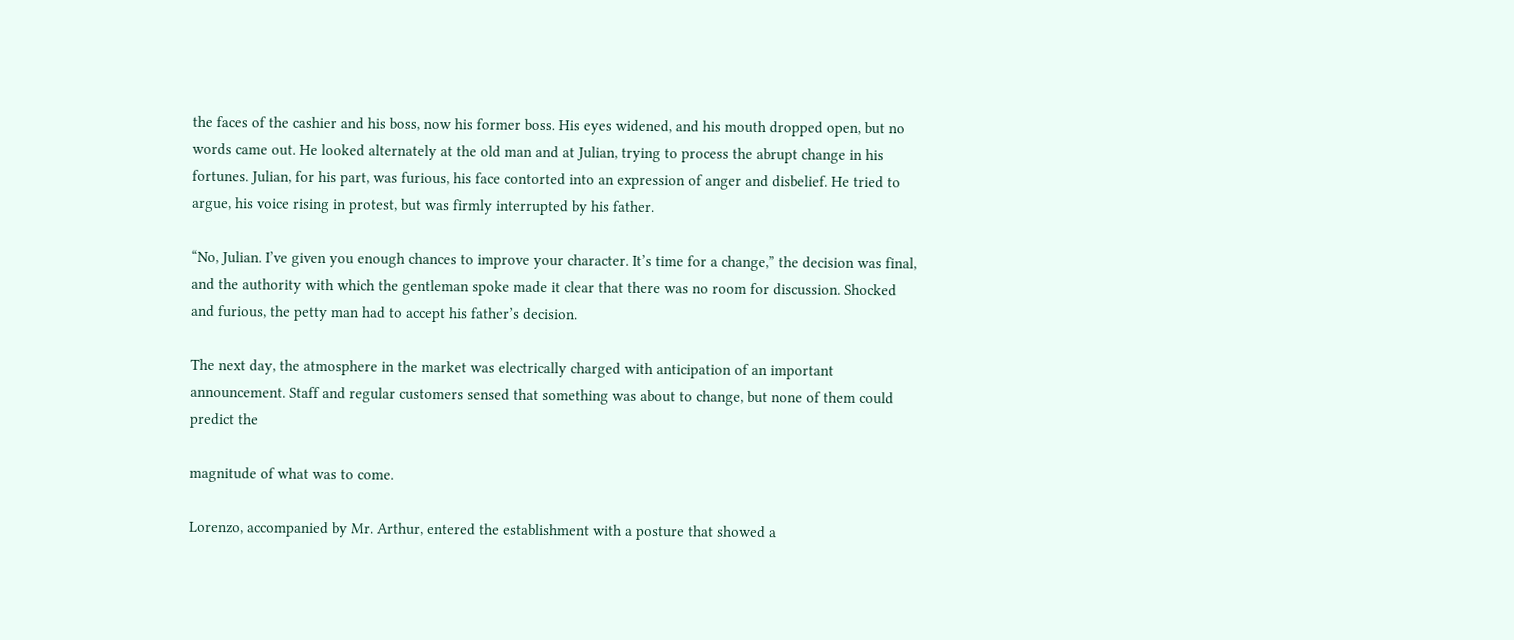the faces of the cashier and his boss, now his former boss. His eyes widened, and his mouth dropped open, but no words came out. He looked alternately at the old man and at Julian, trying to process the abrupt change in his fortunes. Julian, for his part, was furious, his face contorted into an expression of anger and disbelief. He tried to argue, his voice rising in protest, but was firmly interrupted by his father.

“No, Julian. I’ve given you enough chances to improve your character. It’s time for a change,” the decision was final, and the authority with which the gentleman spoke made it clear that there was no room for discussion. Shocked and furious, the petty man had to accept his father’s decision.

The next day, the atmosphere in the market was electrically charged with anticipation of an important announcement. Staff and regular customers sensed that something was about to change, but none of them could predict the

magnitude of what was to come.

Lorenzo, accompanied by Mr. Arthur, entered the establishment with a posture that showed a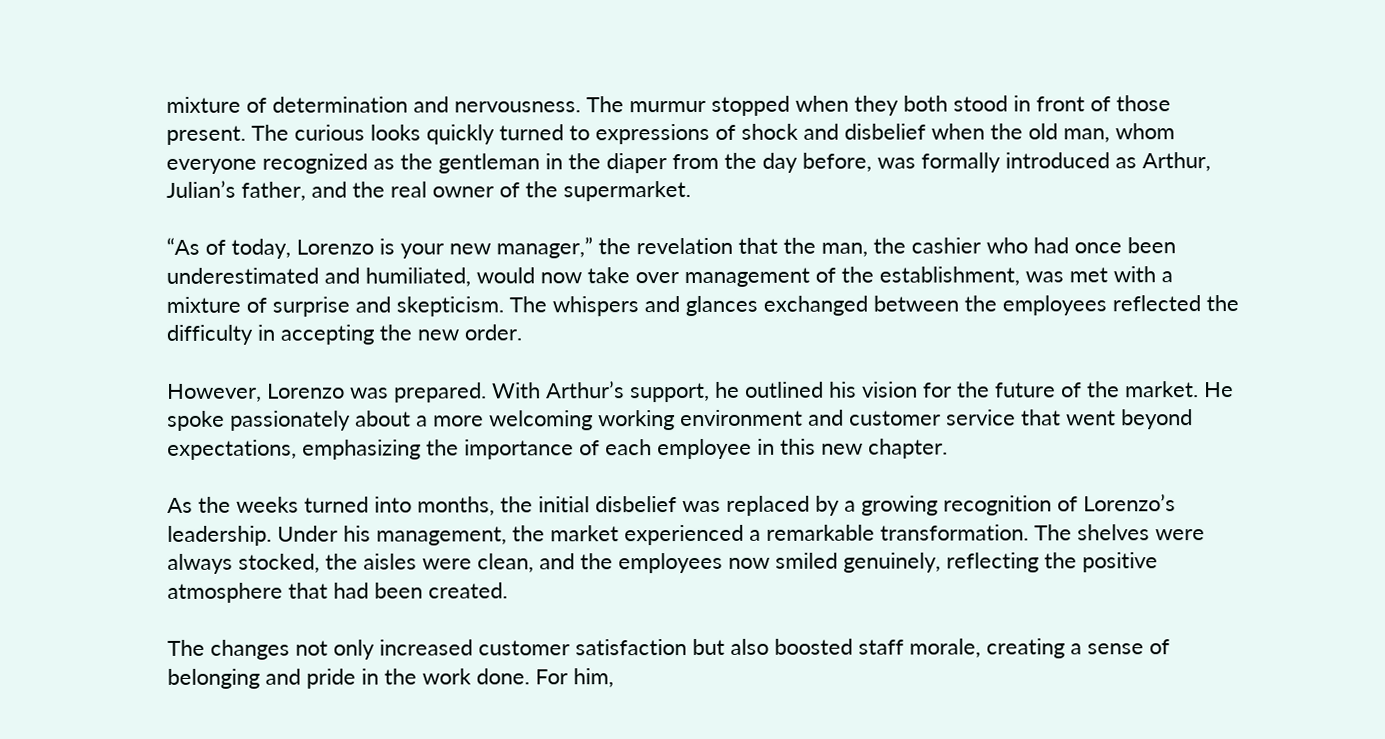mixture of determination and nervousness. The murmur stopped when they both stood in front of those present. The curious looks quickly turned to expressions of shock and disbelief when the old man, whom everyone recognized as the gentleman in the diaper from the day before, was formally introduced as Arthur, Julian’s father, and the real owner of the supermarket.

“As of today, Lorenzo is your new manager,” the revelation that the man, the cashier who had once been underestimated and humiliated, would now take over management of the establishment, was met with a mixture of surprise and skepticism. The whispers and glances exchanged between the employees reflected the difficulty in accepting the new order.

However, Lorenzo was prepared. With Arthur’s support, he outlined his vision for the future of the market. He spoke passionately about a more welcoming working environment and customer service that went beyond expectations, emphasizing the importance of each employee in this new chapter.

As the weeks turned into months, the initial disbelief was replaced by a growing recognition of Lorenzo’s leadership. Under his management, the market experienced a remarkable transformation. The shelves were always stocked, the aisles were clean, and the employees now smiled genuinely, reflecting the positive atmosphere that had been created.

The changes not only increased customer satisfaction but also boosted staff morale, creating a sense of belonging and pride in the work done. For him,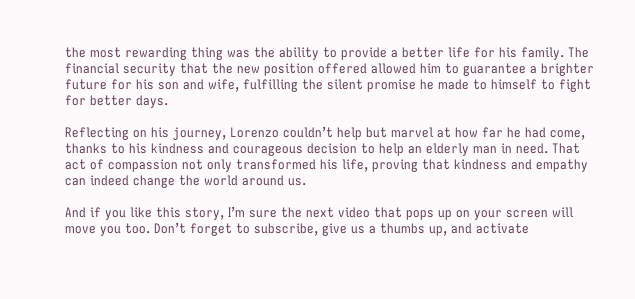the most rewarding thing was the ability to provide a better life for his family. The financial security that the new position offered allowed him to guarantee a brighter future for his son and wife, fulfilling the silent promise he made to himself to fight for better days.

Reflecting on his journey, Lorenzo couldn’t help but marvel at how far he had come, thanks to his kindness and courageous decision to help an elderly man in need. That act of compassion not only transformed his life, proving that kindness and empathy can indeed change the world around us.

And if you like this story, I’m sure the next video that pops up on your screen will move you too. Don’t forget to subscribe, give us a thumbs up, and activate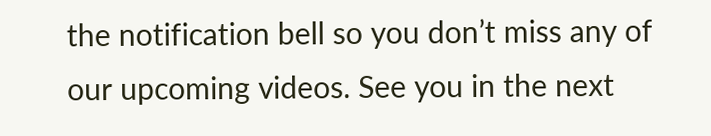the notification bell so you don’t miss any of our upcoming videos. See you in the next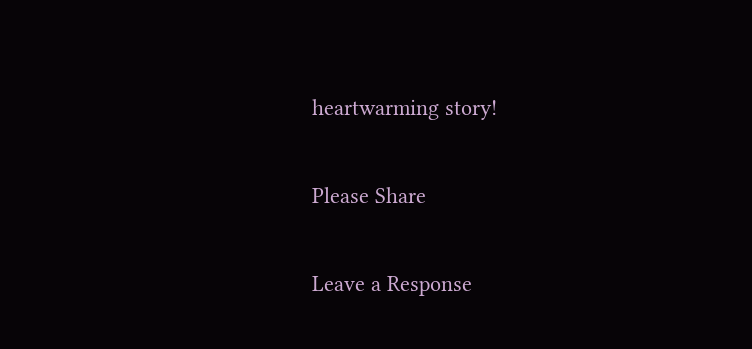heartwarming story!

Please Share

Leave a Response